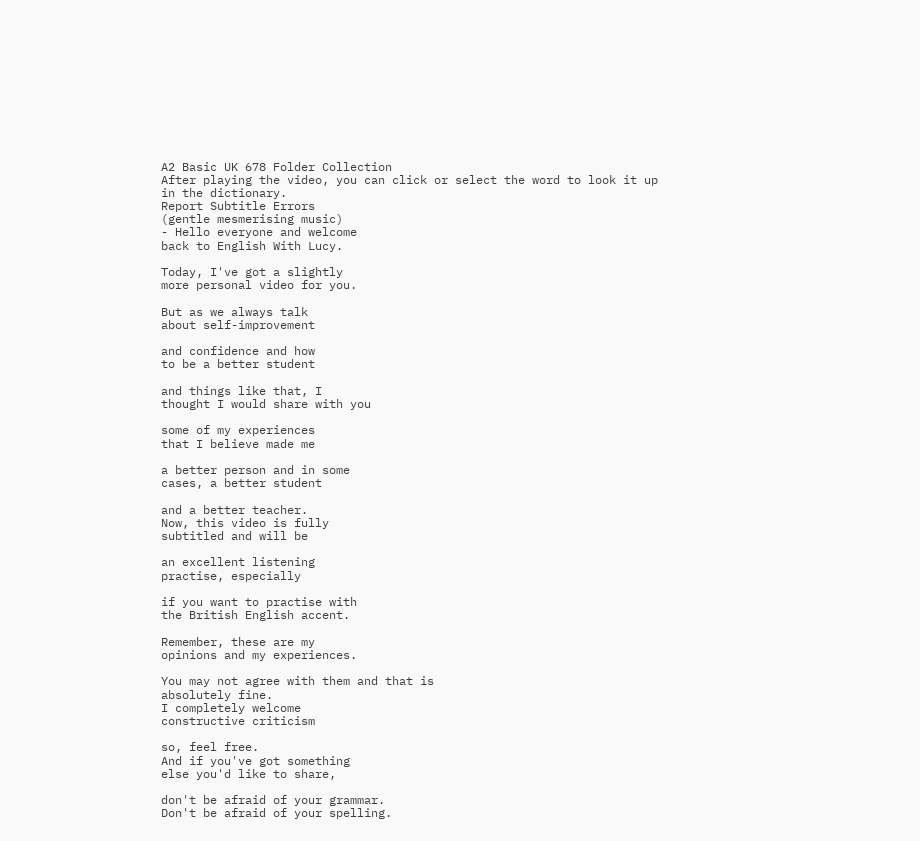A2 Basic UK 678 Folder Collection
After playing the video, you can click or select the word to look it up in the dictionary.
Report Subtitle Errors
(gentle mesmerising music)
- Hello everyone and welcome
back to English With Lucy.

Today, I've got a slightly
more personal video for you.

But as we always talk
about self-improvement

and confidence and how
to be a better student

and things like that, I
thought I would share with you

some of my experiences
that I believe made me

a better person and in some
cases, a better student

and a better teacher.
Now, this video is fully
subtitled and will be

an excellent listening
practise, especially

if you want to practise with
the British English accent.

Remember, these are my
opinions and my experiences.

You may not agree with them and that is
absolutely fine.
I completely welcome
constructive criticism

so, feel free.
And if you've got something
else you'd like to share,

don't be afraid of your grammar.
Don't be afraid of your spelling.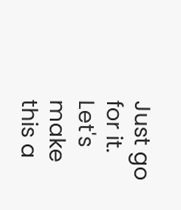Just go for it.
Let's make this a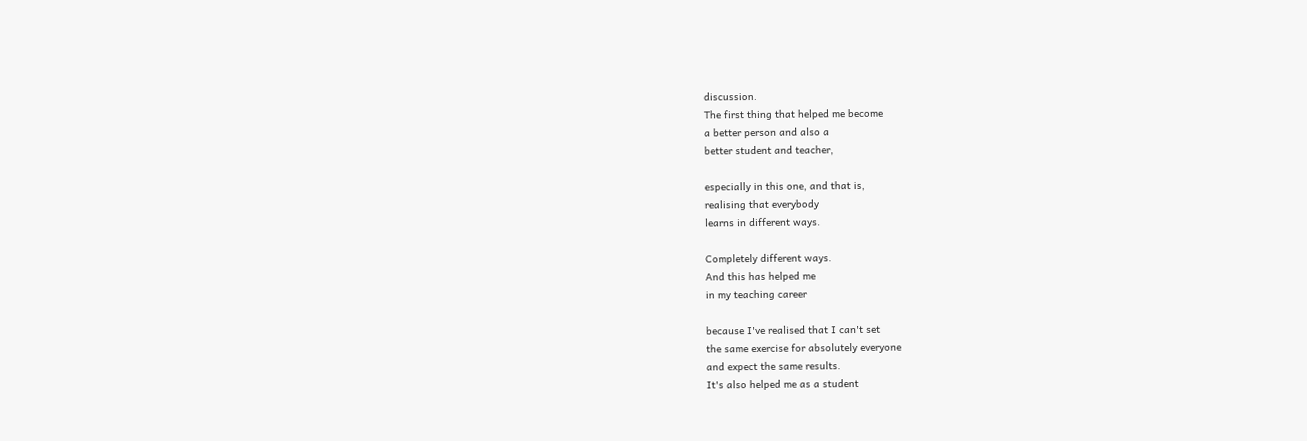discussion.
The first thing that helped me become
a better person and also a
better student and teacher,

especially in this one, and that is,
realising that everybody
learns in different ways.

Completely different ways.
And this has helped me
in my teaching career

because I've realised that I can't set
the same exercise for absolutely everyone
and expect the same results.
It's also helped me as a student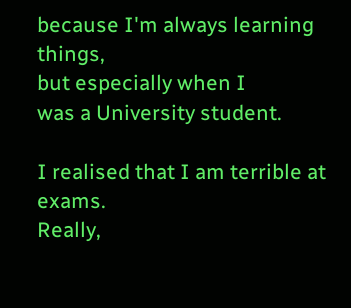because I'm always learning things,
but especially when I
was a University student.

I realised that I am terrible at exams.
Really,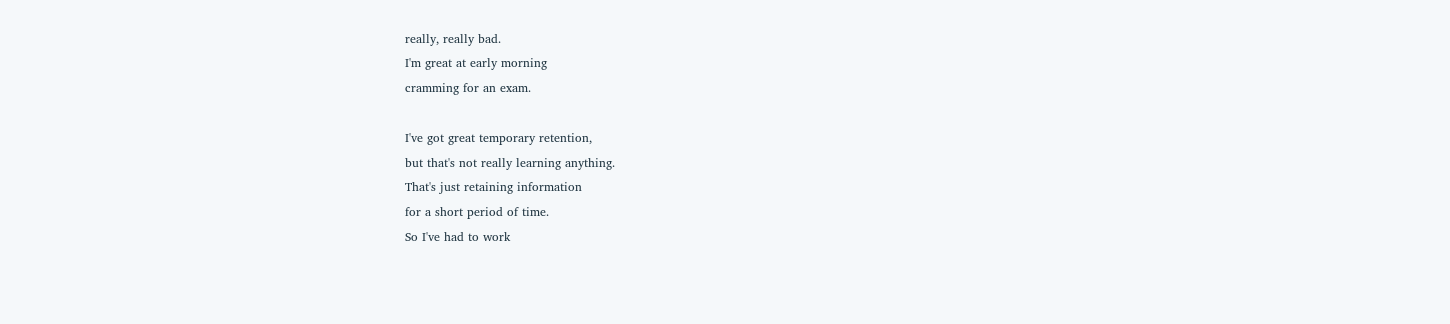really, really bad.
I'm great at early morning
cramming for an exam.

I've got great temporary retention,
but that's not really learning anything.
That's just retaining information
for a short period of time.
So I've had to work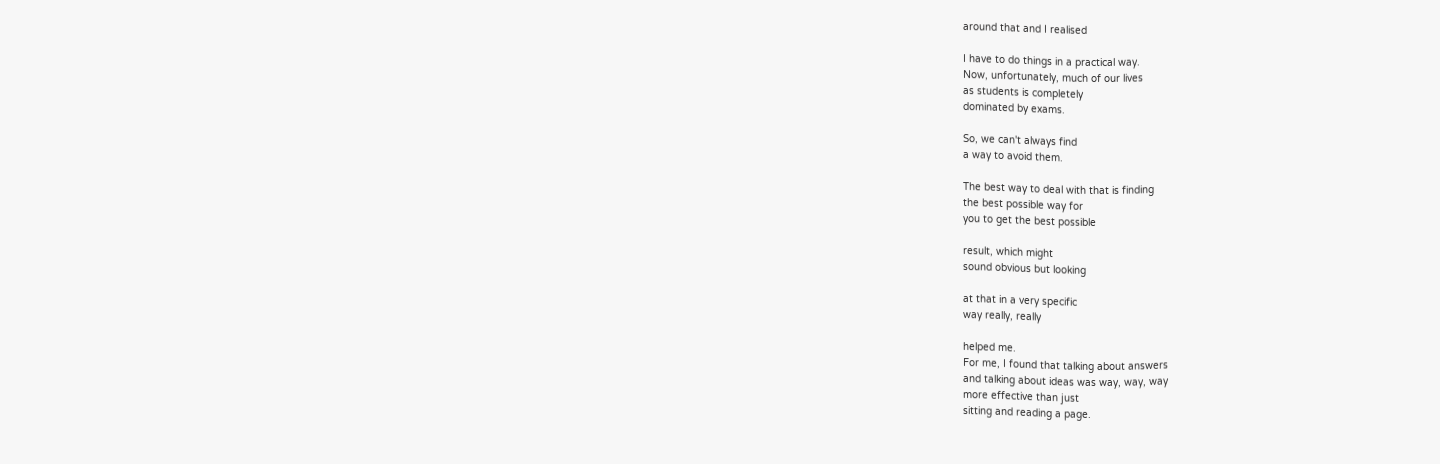around that and I realised

I have to do things in a practical way.
Now, unfortunately, much of our lives
as students is completely
dominated by exams.

So, we can't always find
a way to avoid them.

The best way to deal with that is finding
the best possible way for
you to get the best possible

result, which might
sound obvious but looking

at that in a very specific
way really, really

helped me.
For me, I found that talking about answers
and talking about ideas was way, way, way
more effective than just
sitting and reading a page.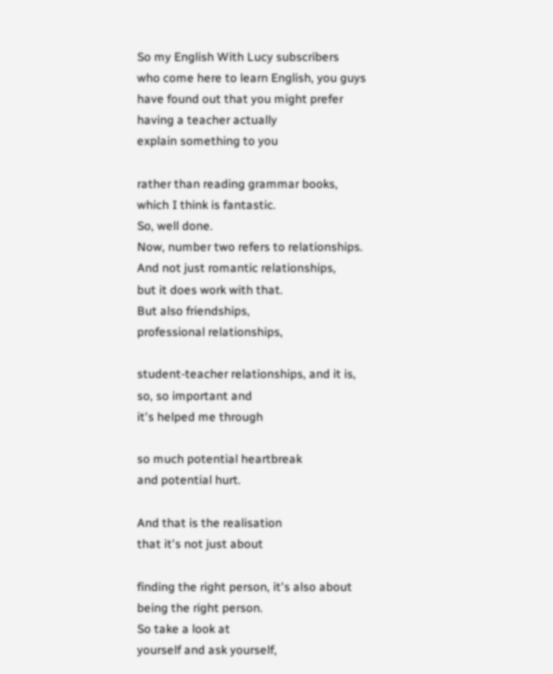So my English With Lucy subscribers
who come here to learn English, you guys
have found out that you might prefer
having a teacher actually
explain something to you

rather than reading grammar books,
which I think is fantastic.
So, well done.
Now, number two refers to relationships.
And not just romantic relationships,
but it does work with that.
But also friendships,
professional relationships,

student-teacher relationships, and it is,
so, so important and
it's helped me through

so much potential heartbreak
and potential hurt.

And that is the realisation
that it's not just about

finding the right person, it's also about
being the right person.
So take a look at
yourself and ask yourself,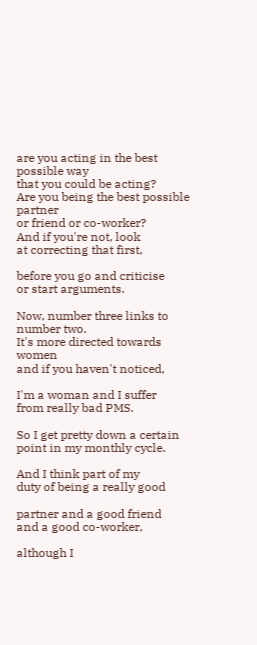are you acting in the best possible way
that you could be acting?
Are you being the best possible partner
or friend or co-worker?
And if you're not, look
at correcting that first,

before you go and criticise
or start arguments.

Now, number three links to number two.
It's more directed towards women
and if you haven't noticed,

I'm a woman and I suffer
from really bad PMS.

So I get pretty down a certain
point in my monthly cycle.

And I think part of my
duty of being a really good

partner and a good friend
and a good co-worker,

although I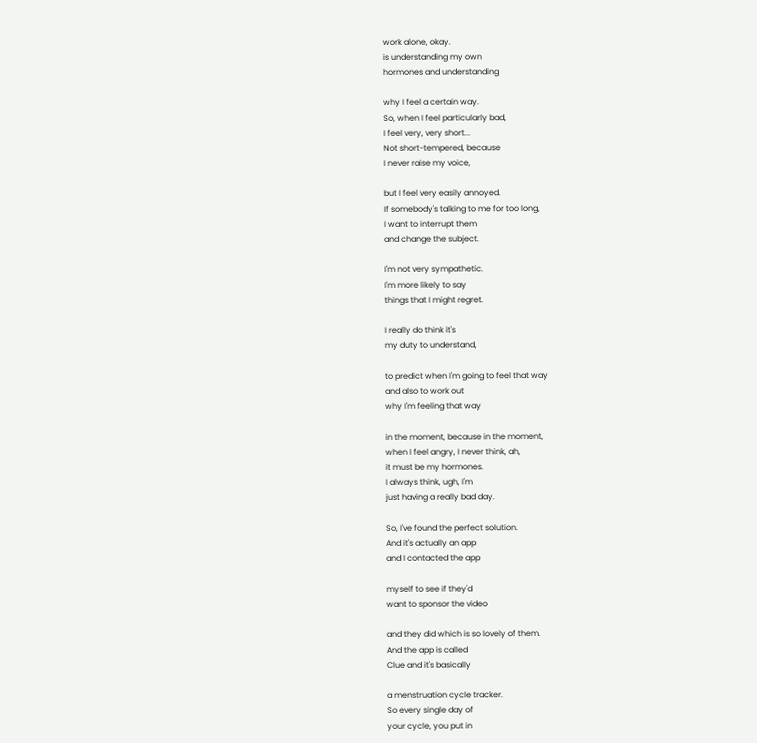work alone, okay.
is understanding my own
hormones and understanding

why I feel a certain way.
So, when I feel particularly bad,
I feel very, very short...
Not short-tempered, because
I never raise my voice,

but I feel very easily annoyed.
If somebody's talking to me for too long,
I want to interrupt them
and change the subject.

I'm not very sympathetic.
I'm more likely to say
things that I might regret.

I really do think it's
my duty to understand,

to predict when I'm going to feel that way
and also to work out
why I'm feeling that way

in the moment, because in the moment,
when I feel angry, I never think, ah,
it must be my hormones.
I always think, ugh, I'm
just having a really bad day.

So, I've found the perfect solution.
And it's actually an app
and I contacted the app

myself to see if they'd
want to sponsor the video

and they did which is so lovely of them.
And the app is called
Clue and it's basically

a menstruation cycle tracker.
So every single day of
your cycle, you put in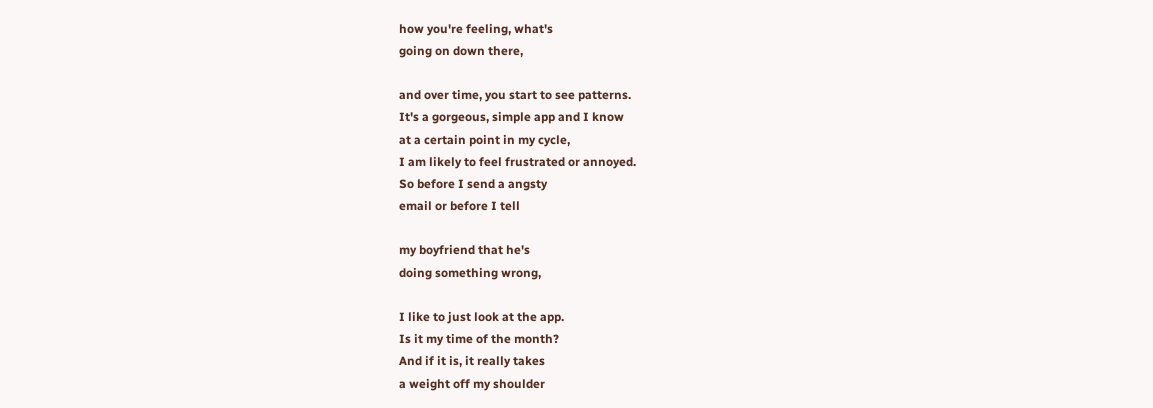how you're feeling, what's
going on down there,

and over time, you start to see patterns.
It's a gorgeous, simple app and I know
at a certain point in my cycle,
I am likely to feel frustrated or annoyed.
So before I send a angsty
email or before I tell

my boyfriend that he's
doing something wrong,

I like to just look at the app.
Is it my time of the month?
And if it is, it really takes
a weight off my shoulder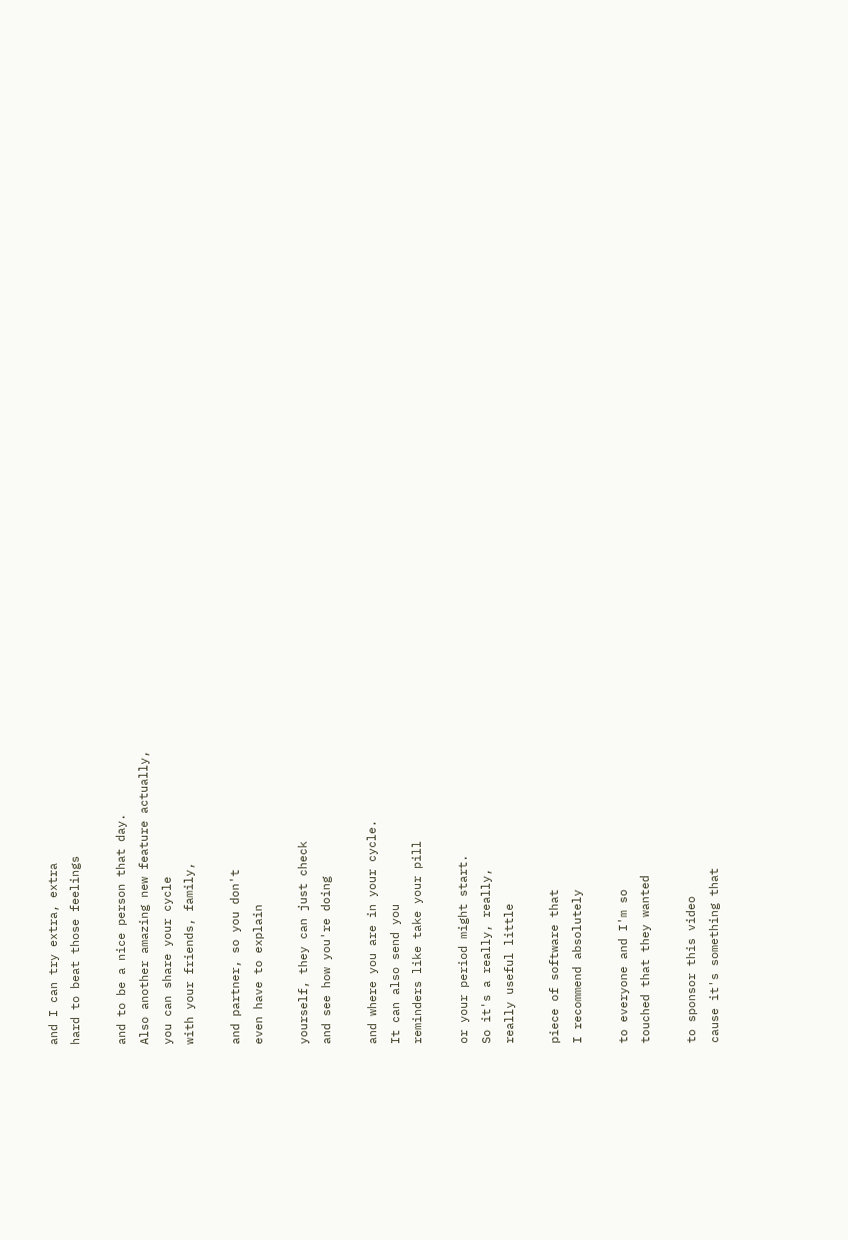and I can try extra, extra
hard to beat those feelings

and to be a nice person that day.
Also another amazing new feature actually,
you can share your cycle
with your friends, family,

and partner, so you don't
even have to explain

yourself, they can just check
and see how you're doing

and where you are in your cycle.
It can also send you
reminders like take your pill

or your period might start.
So it's a really, really,
really useful little

piece of software that
I recommend absolutely

to everyone and I'm so
touched that they wanted

to sponsor this video
cause it's something that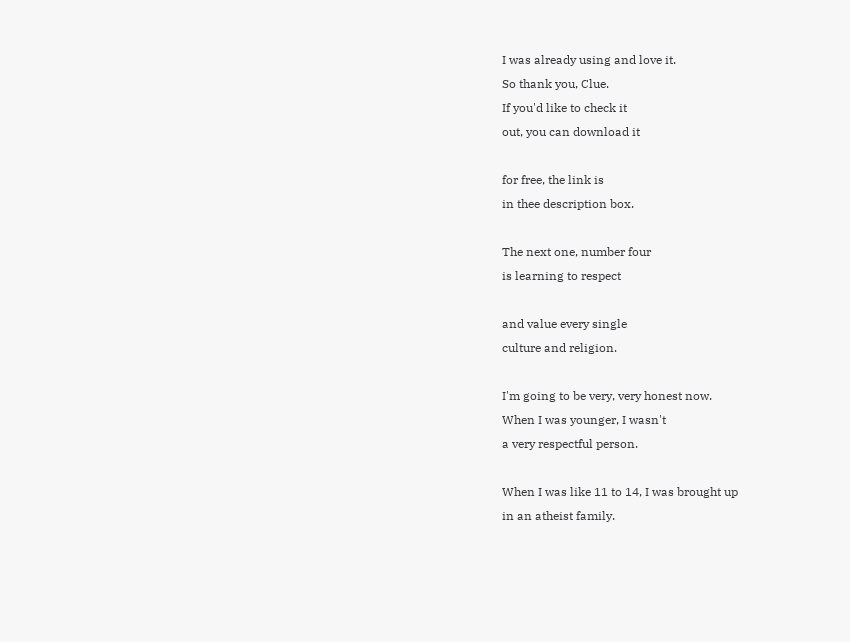I was already using and love it.
So thank you, Clue.
If you'd like to check it
out, you can download it

for free, the link is
in thee description box.

The next one, number four
is learning to respect

and value every single
culture and religion.

I'm going to be very, very honest now.
When I was younger, I wasn't
a very respectful person.

When I was like 11 to 14, I was brought up
in an atheist family.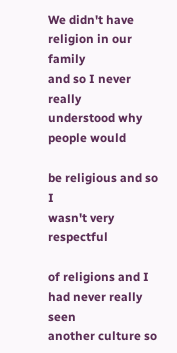We didn't have religion in our family
and so I never really
understood why people would

be religious and so I
wasn't very respectful

of religions and I had never really seen
another culture so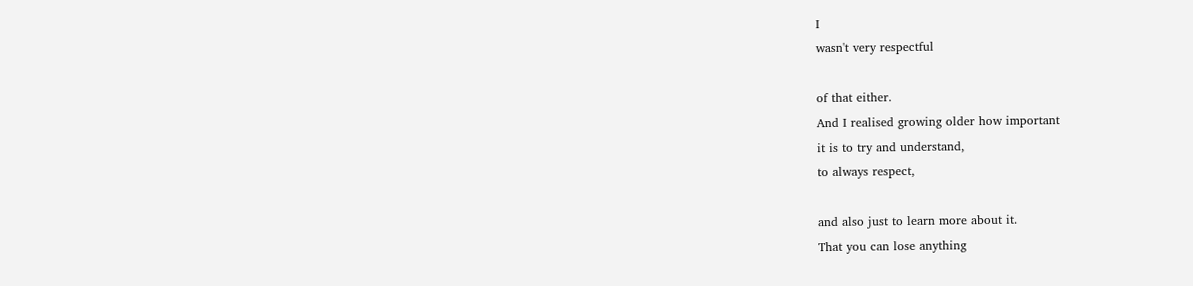I
wasn't very respectful

of that either.
And I realised growing older how important
it is to try and understand,
to always respect,

and also just to learn more about it.
That you can lose anything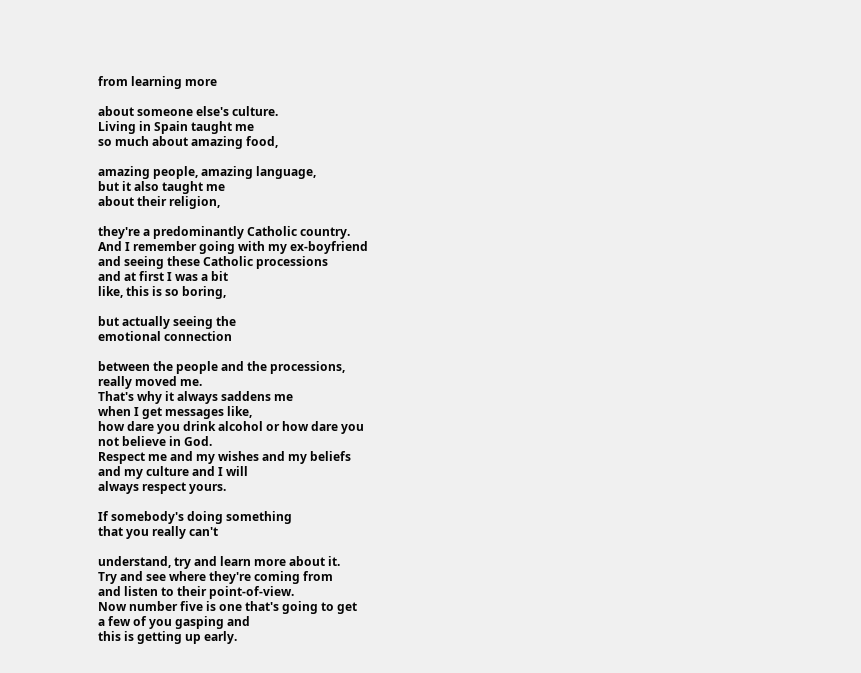from learning more

about someone else's culture.
Living in Spain taught me
so much about amazing food,

amazing people, amazing language,
but it also taught me
about their religion,

they're a predominantly Catholic country.
And I remember going with my ex-boyfriend
and seeing these Catholic processions
and at first I was a bit
like, this is so boring,

but actually seeing the
emotional connection

between the people and the processions,
really moved me.
That's why it always saddens me
when I get messages like,
how dare you drink alcohol or how dare you
not believe in God.
Respect me and my wishes and my beliefs
and my culture and I will
always respect yours.

If somebody's doing something
that you really can't

understand, try and learn more about it.
Try and see where they're coming from
and listen to their point-of-view.
Now number five is one that's going to get
a few of you gasping and
this is getting up early.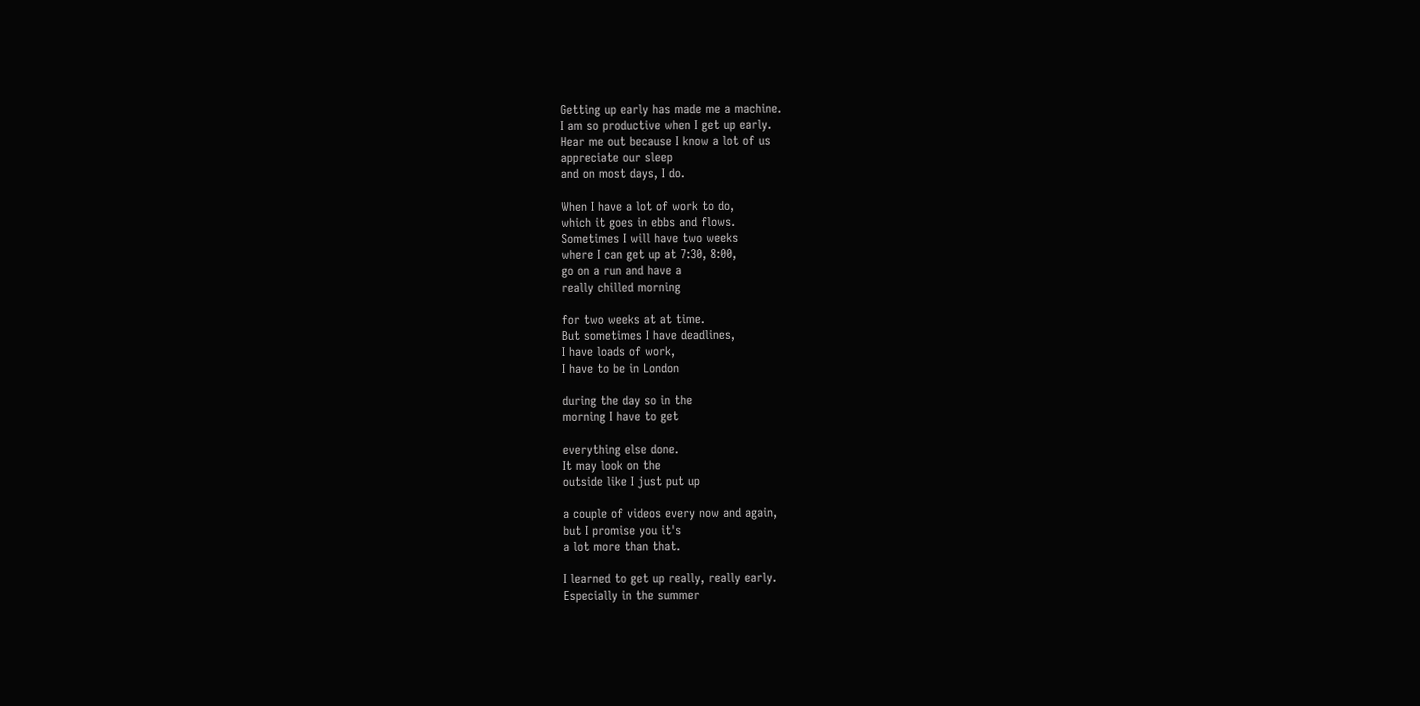Getting up early has made me a machine.
I am so productive when I get up early.
Hear me out because I know a lot of us
appreciate our sleep
and on most days, I do.

When I have a lot of work to do,
which it goes in ebbs and flows.
Sometimes I will have two weeks
where I can get up at 7:30, 8:00,
go on a run and have a
really chilled morning

for two weeks at at time.
But sometimes I have deadlines,
I have loads of work,
I have to be in London

during the day so in the
morning I have to get

everything else done.
It may look on the
outside like I just put up

a couple of videos every now and again,
but I promise you it's
a lot more than that.

I learned to get up really, really early.
Especially in the summer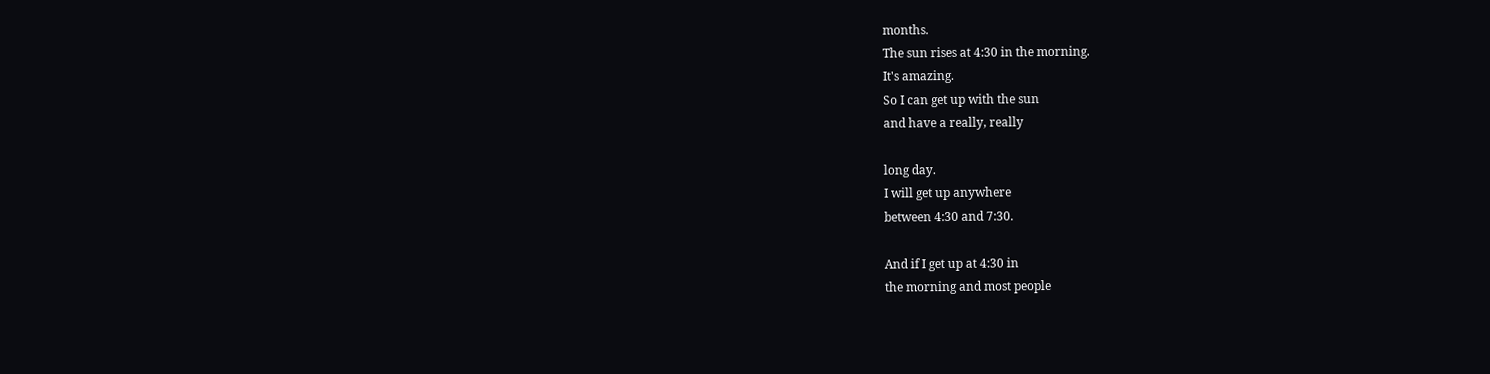months.
The sun rises at 4:30 in the morning.
It's amazing.
So I can get up with the sun
and have a really, really

long day.
I will get up anywhere
between 4:30 and 7:30.

And if I get up at 4:30 in
the morning and most people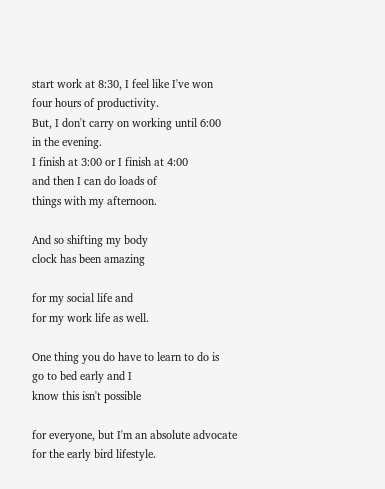start work at 8:30, I feel like I've won
four hours of productivity.
But, I don't carry on working until 6:00
in the evening.
I finish at 3:00 or I finish at 4:00
and then I can do loads of
things with my afternoon.

And so shifting my body
clock has been amazing

for my social life and
for my work life as well.

One thing you do have to learn to do is
go to bed early and I
know this isn't possible

for everyone, but I'm an absolute advocate
for the early bird lifestyle.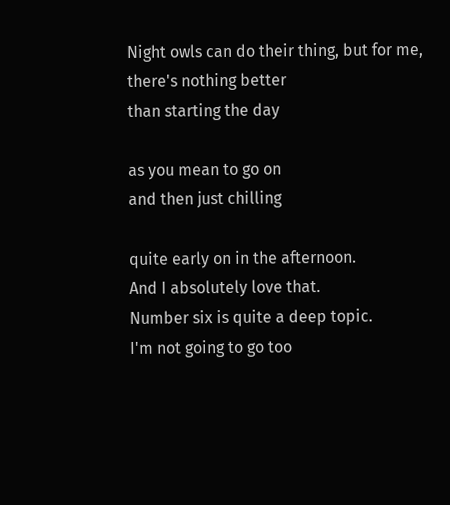Night owls can do their thing, but for me,
there's nothing better
than starting the day

as you mean to go on
and then just chilling

quite early on in the afternoon.
And I absolutely love that.
Number six is quite a deep topic.
I'm not going to go too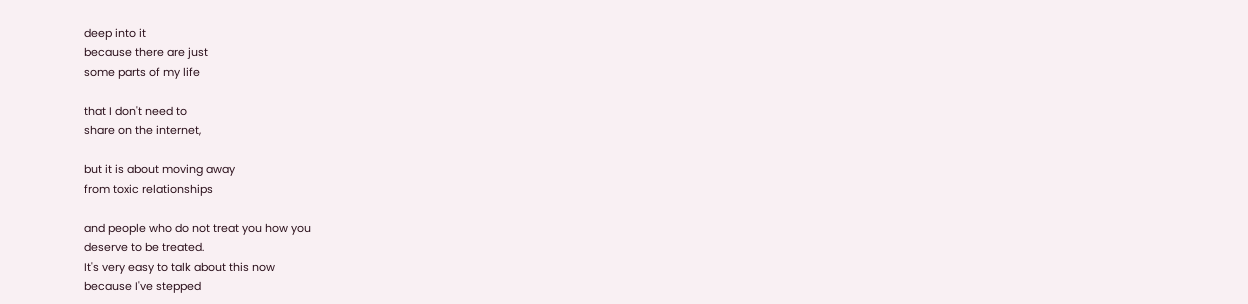deep into it
because there are just
some parts of my life

that I don't need to
share on the internet,

but it is about moving away
from toxic relationships

and people who do not treat you how you
deserve to be treated.
It's very easy to talk about this now
because I've stepped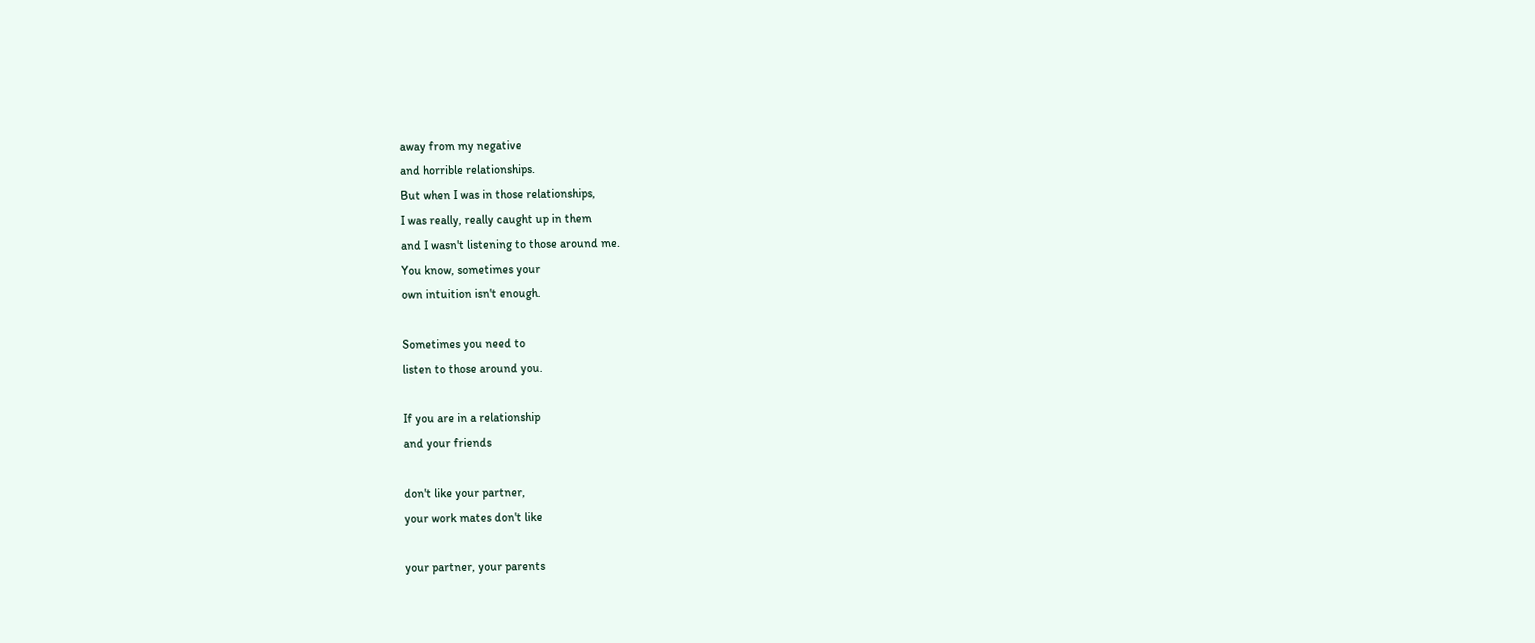away from my negative
and horrible relationships.
But when I was in those relationships,
I was really, really caught up in them
and I wasn't listening to those around me.
You know, sometimes your
own intuition isn't enough.

Sometimes you need to
listen to those around you.

If you are in a relationship
and your friends

don't like your partner,
your work mates don't like

your partner, your parents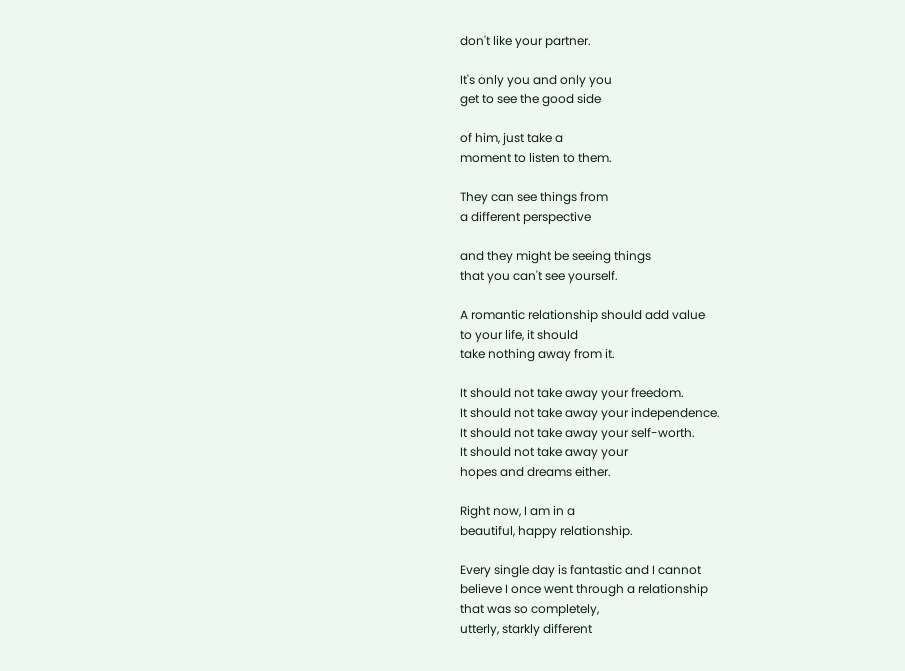don't like your partner.

It's only you and only you
get to see the good side

of him, just take a
moment to listen to them.

They can see things from
a different perspective

and they might be seeing things
that you can't see yourself.

A romantic relationship should add value
to your life, it should
take nothing away from it.

It should not take away your freedom.
It should not take away your independence.
It should not take away your self-worth.
It should not take away your
hopes and dreams either.

Right now, I am in a
beautiful, happy relationship.

Every single day is fantastic and I cannot
believe I once went through a relationship
that was so completely,
utterly, starkly different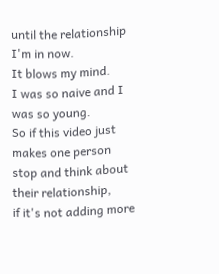until the relationship I'm in now.
It blows my mind.
I was so naive and I was so young.
So if this video just makes one person
stop and think about their relationship,
if it's not adding more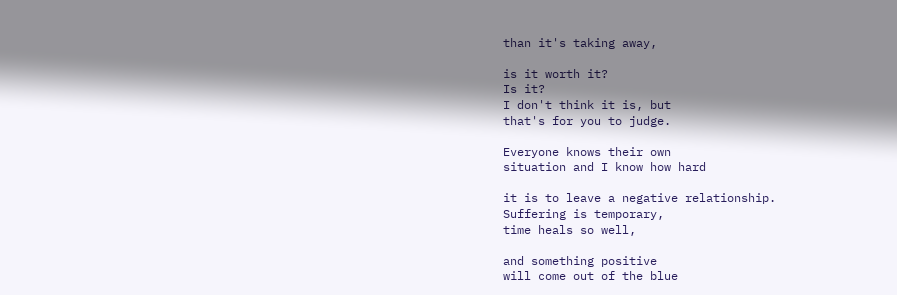than it's taking away,

is it worth it?
Is it?
I don't think it is, but
that's for you to judge.

Everyone knows their own
situation and I know how hard

it is to leave a negative relationship.
Suffering is temporary,
time heals so well,

and something positive
will come out of the blue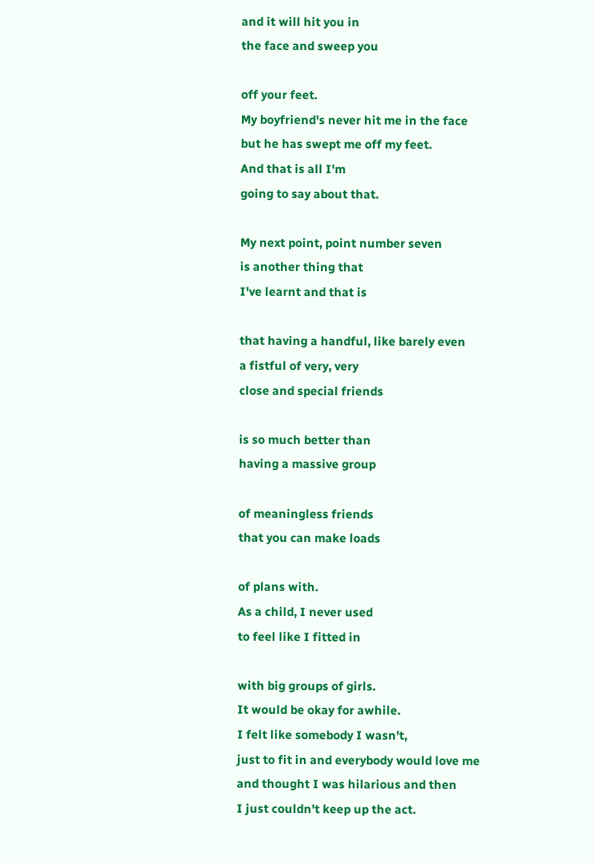and it will hit you in
the face and sweep you

off your feet.
My boyfriend's never hit me in the face
but he has swept me off my feet.
And that is all I'm
going to say about that.

My next point, point number seven
is another thing that
I've learnt and that is

that having a handful, like barely even
a fistful of very, very
close and special friends

is so much better than
having a massive group

of meaningless friends
that you can make loads

of plans with.
As a child, I never used
to feel like I fitted in

with big groups of girls.
It would be okay for awhile.
I felt like somebody I wasn't,
just to fit in and everybody would love me
and thought I was hilarious and then
I just couldn't keep up the act.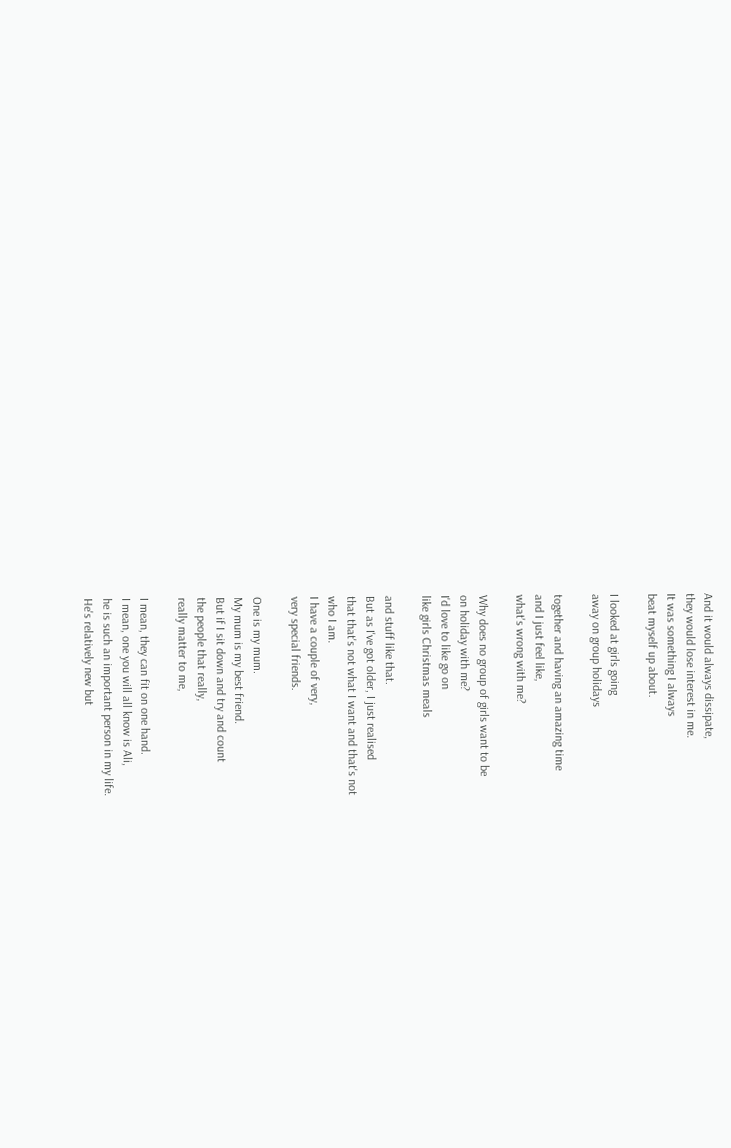And it would always dissipate,
they would lose interest in me.
It was something I always
beat myself up about.

I looked at girls going
away on group holidays

together and having an amazing time
and I just feel like,
what's wrong with me?

Why does no group of girls want to be
on holiday with me?
I'd love to like go on
like girls Christmas meals

and stuff like that.
But as I've got older, I just realised
that that's not what I want and that's not
who I am.
I have a couple of very,
very special friends.

One is my mum.
My mum is my best friend.
But if I sit down and try and count
the people that really,
really matter to me,

I mean, they can fit on one hand.
I mean, one you will all know is Ali,
he is such an important person in my life.
He's relatively new but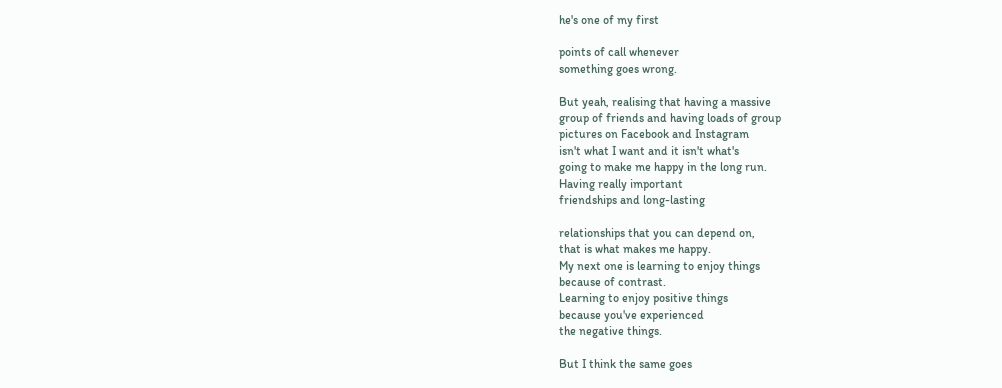he's one of my first

points of call whenever
something goes wrong.

But yeah, realising that having a massive
group of friends and having loads of group
pictures on Facebook and Instagram
isn't what I want and it isn't what's
going to make me happy in the long run.
Having really important
friendships and long-lasting

relationships that you can depend on,
that is what makes me happy.
My next one is learning to enjoy things
because of contrast.
Learning to enjoy positive things
because you've experienced
the negative things.

But I think the same goes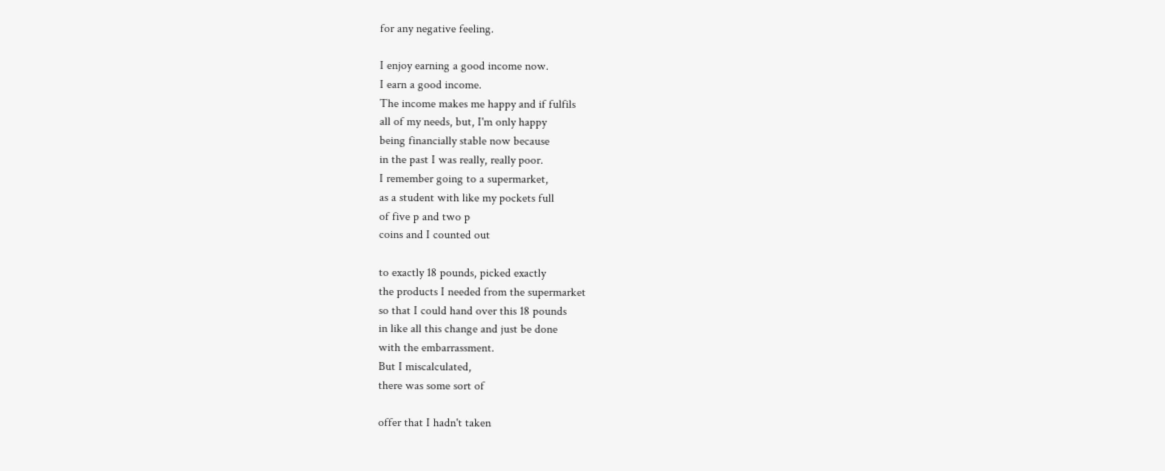for any negative feeling.

I enjoy earning a good income now.
I earn a good income.
The income makes me happy and if fulfils
all of my needs, but, I'm only happy
being financially stable now because
in the past I was really, really poor.
I remember going to a supermarket,
as a student with like my pockets full
of five p and two p
coins and I counted out

to exactly 18 pounds, picked exactly
the products I needed from the supermarket
so that I could hand over this 18 pounds
in like all this change and just be done
with the embarrassment.
But I miscalculated,
there was some sort of

offer that I hadn't taken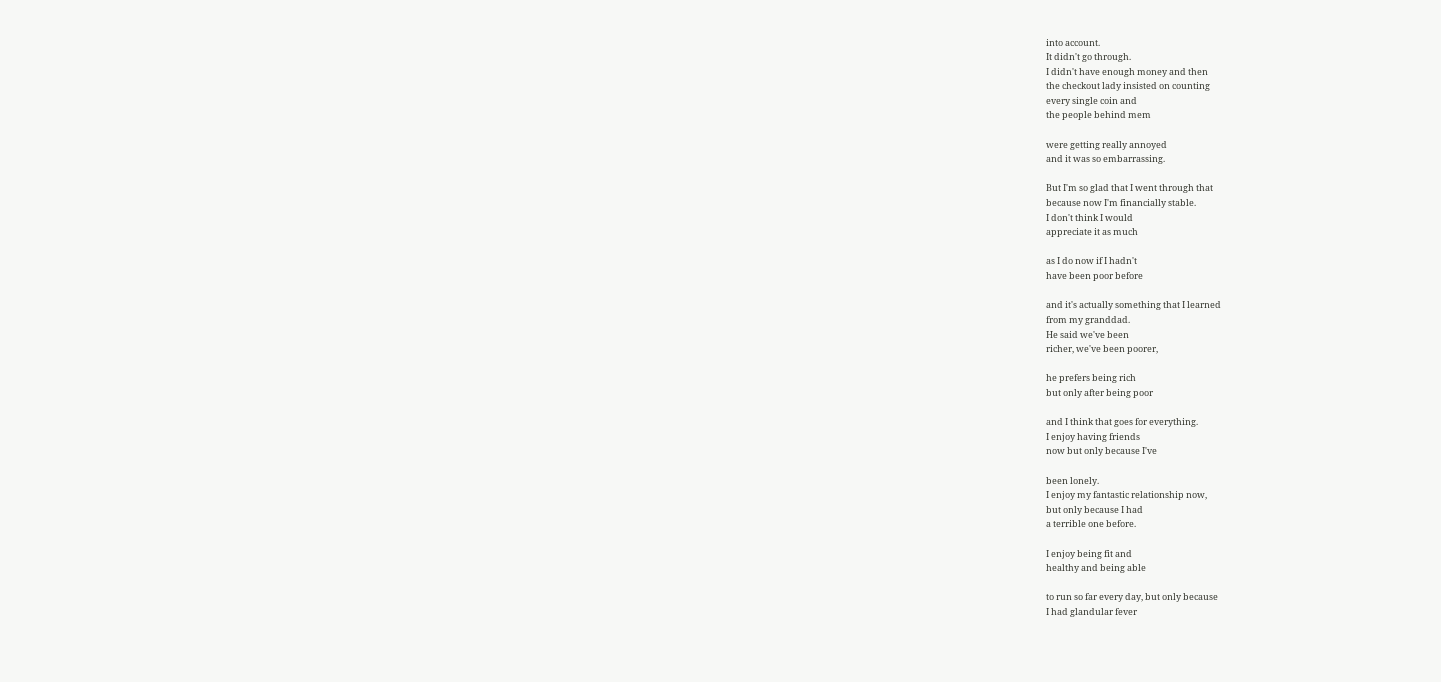into account.
It didn't go through.
I didn't have enough money and then
the checkout lady insisted on counting
every single coin and
the people behind mem

were getting really annoyed
and it was so embarrassing.

But I'm so glad that I went through that
because now I'm financially stable.
I don't think I would
appreciate it as much

as I do now if I hadn't
have been poor before

and it's actually something that I learned
from my granddad.
He said we've been
richer, we've been poorer,

he prefers being rich
but only after being poor

and I think that goes for everything.
I enjoy having friends
now but only because I've

been lonely.
I enjoy my fantastic relationship now,
but only because I had
a terrible one before.

I enjoy being fit and
healthy and being able

to run so far every day, but only because
I had glandular fever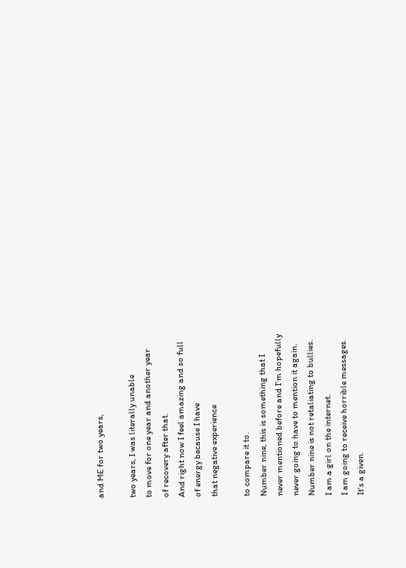and ME for two years,

two years, I was literally unable
to move for one year and another year
of recovery after that.
And right now I feel amazing and so full
of energy because I have
that negative experience

to compare it to.
Number nine, this is something that I
never mentioned before and I'm hopefully
never going to have to mention it again.
Number nine is not retaliating to bullies.
I am a girl on the internet.
I am going to receive horrible messages.
It's a given.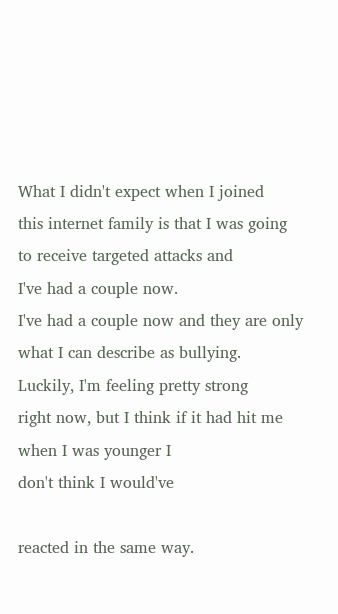What I didn't expect when I joined
this internet family is that I was going
to receive targeted attacks and
I've had a couple now.
I've had a couple now and they are only
what I can describe as bullying.
Luckily, I'm feeling pretty strong
right now, but I think if it had hit me
when I was younger I
don't think I would've

reacted in the same way.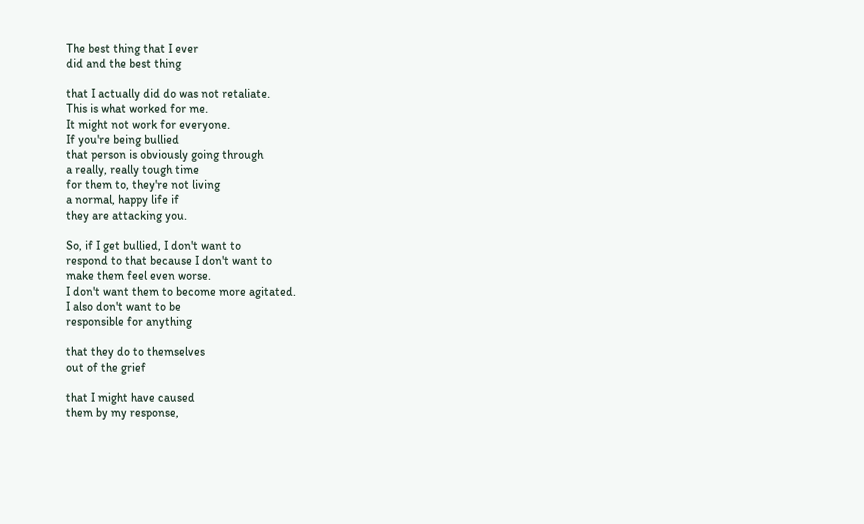The best thing that I ever
did and the best thing

that I actually did do was not retaliate.
This is what worked for me.
It might not work for everyone.
If you're being bullied
that person is obviously going through
a really, really tough time
for them to, they're not living
a normal, happy life if
they are attacking you.

So, if I get bullied, I don't want to
respond to that because I don't want to
make them feel even worse.
I don't want them to become more agitated.
I also don't want to be
responsible for anything

that they do to themselves
out of the grief

that I might have caused
them by my response,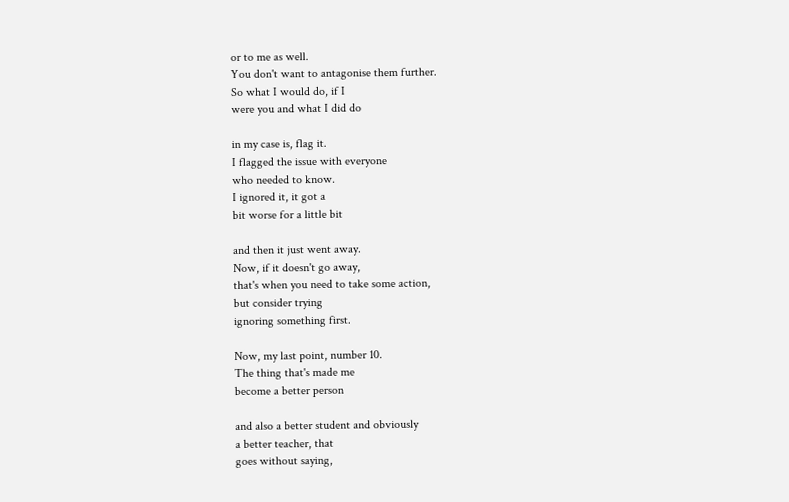or to me as well.
You don't want to antagonise them further.
So what I would do, if I
were you and what I did do

in my case is, flag it.
I flagged the issue with everyone
who needed to know.
I ignored it, it got a
bit worse for a little bit

and then it just went away.
Now, if it doesn't go away,
that's when you need to take some action,
but consider trying
ignoring something first.

Now, my last point, number 10.
The thing that's made me
become a better person

and also a better student and obviously
a better teacher, that
goes without saying,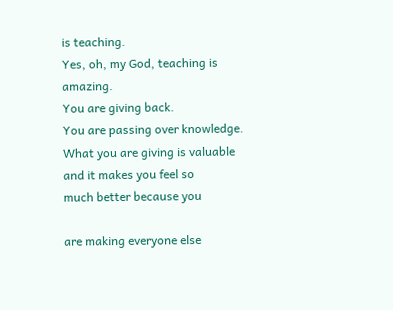is teaching.
Yes, oh, my God, teaching is amazing.
You are giving back.
You are passing over knowledge.
What you are giving is valuable
and it makes you feel so
much better because you

are making everyone else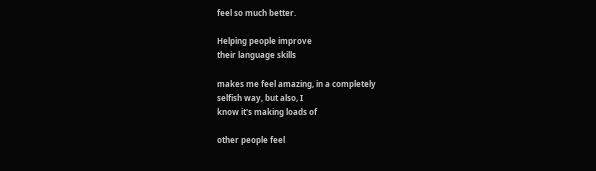feel so much better.

Helping people improve
their language skills

makes me feel amazing, in a completely
selfish way, but also, I
know it's making loads of

other people feel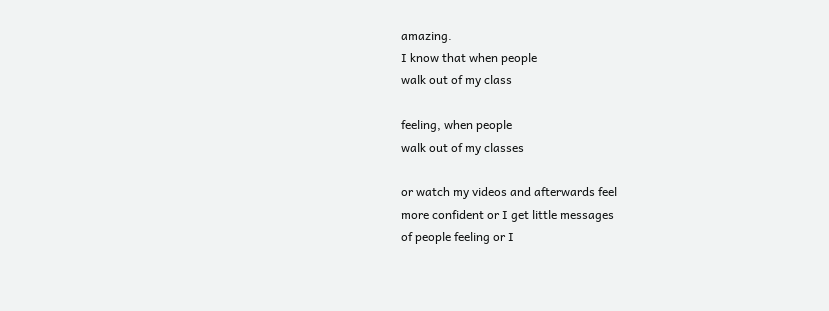amazing.
I know that when people
walk out of my class

feeling, when people
walk out of my classes

or watch my videos and afterwards feel
more confident or I get little messages
of people feeling or I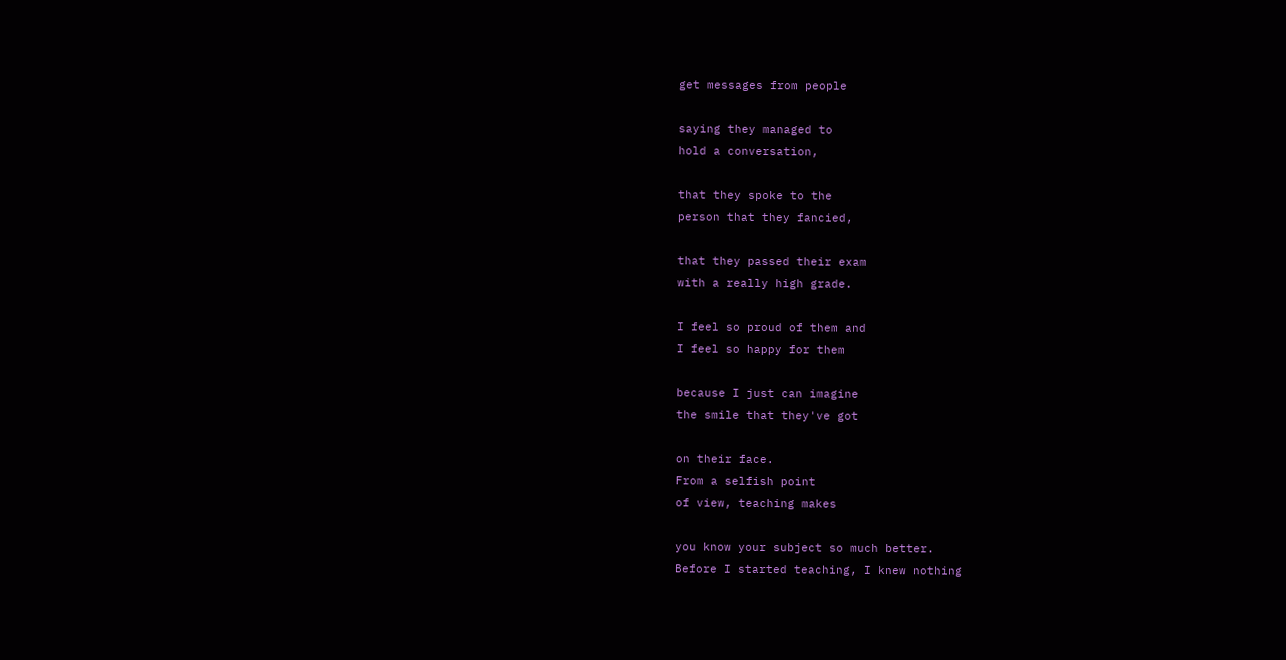get messages from people

saying they managed to
hold a conversation,

that they spoke to the
person that they fancied,

that they passed their exam
with a really high grade.

I feel so proud of them and
I feel so happy for them

because I just can imagine
the smile that they've got

on their face.
From a selfish point
of view, teaching makes

you know your subject so much better.
Before I started teaching, I knew nothing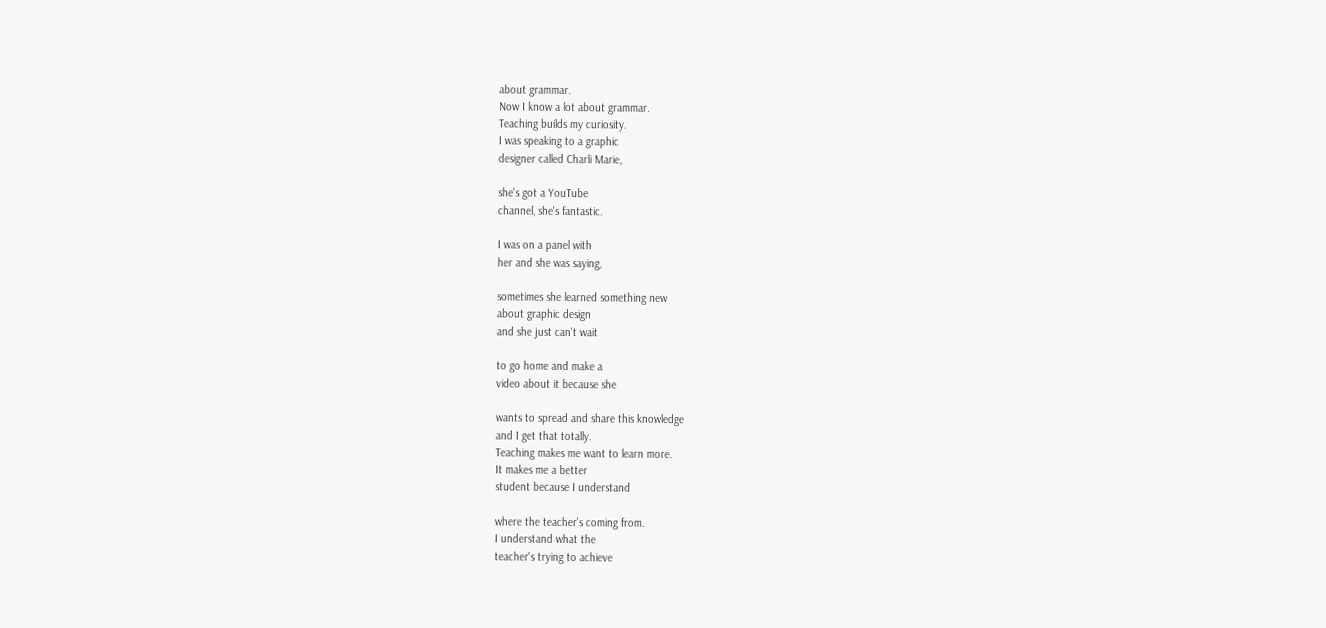about grammar.
Now I know a lot about grammar.
Teaching builds my curiosity.
I was speaking to a graphic
designer called Charli Marie,

she's got a YouTube
channel, she's fantastic.

I was on a panel with
her and she was saying,

sometimes she learned something new
about graphic design
and she just can't wait

to go home and make a
video about it because she

wants to spread and share this knowledge
and I get that totally.
Teaching makes me want to learn more.
It makes me a better
student because I understand

where the teacher's coming from.
I understand what the
teacher's trying to achieve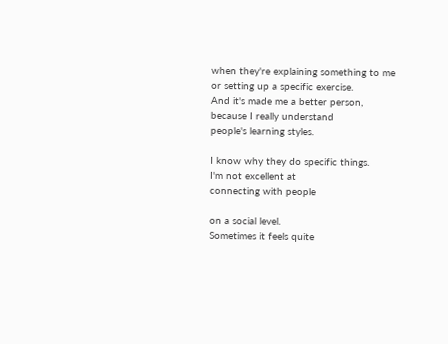when they're explaining something to me
or setting up a specific exercise.
And it's made me a better person,
because I really understand
people's learning styles.

I know why they do specific things.
I'm not excellent at
connecting with people

on a social level.
Sometimes it feels quite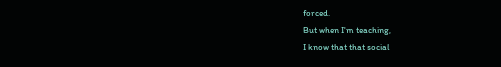forced.
But when I'm teaching,
I know that that social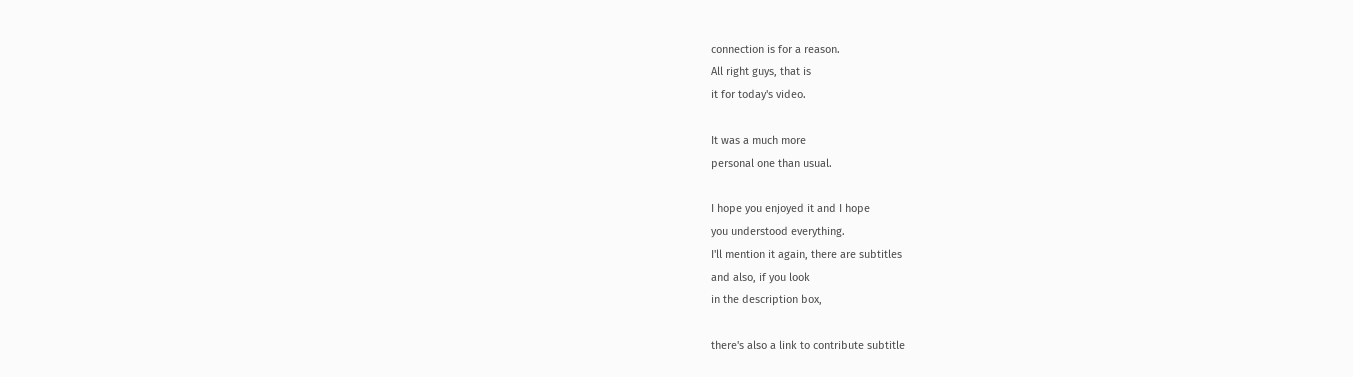connection is for a reason.
All right guys, that is
it for today's video.

It was a much more
personal one than usual.

I hope you enjoyed it and I hope
you understood everything.
I'll mention it again, there are subtitles
and also, if you look
in the description box,

there's also a link to contribute subtitle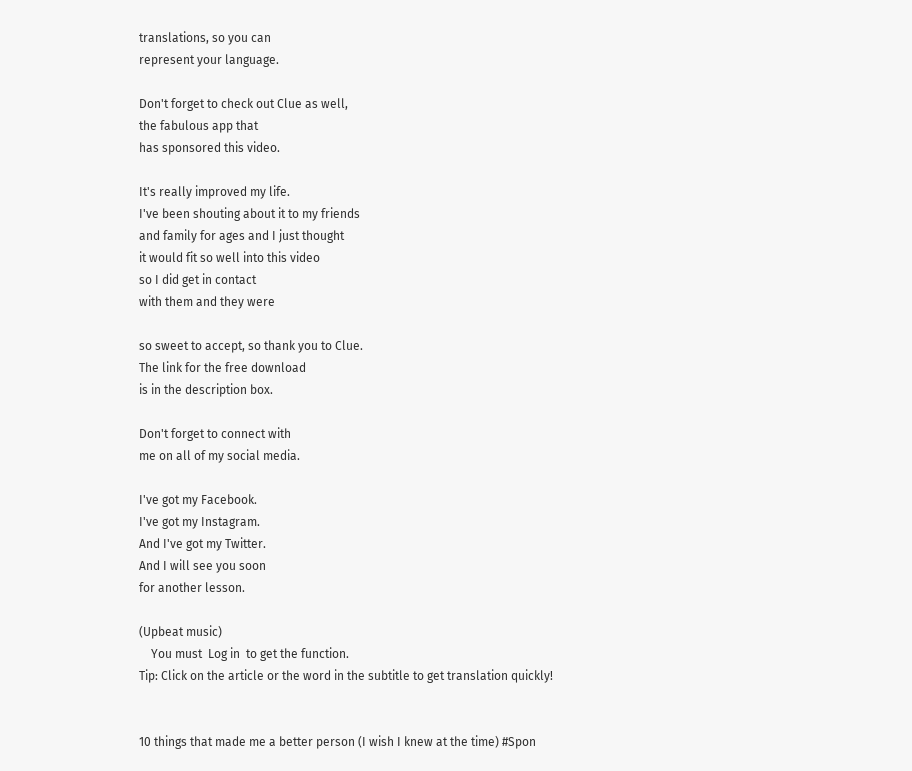translations, so you can
represent your language.

Don't forget to check out Clue as well,
the fabulous app that
has sponsored this video.

It's really improved my life.
I've been shouting about it to my friends
and family for ages and I just thought
it would fit so well into this video
so I did get in contact
with them and they were

so sweet to accept, so thank you to Clue.
The link for the free download
is in the description box.

Don't forget to connect with
me on all of my social media.

I've got my Facebook.
I've got my Instagram.
And I've got my Twitter.
And I will see you soon
for another lesson.

(Upbeat music)
    You must  Log in  to get the function.
Tip: Click on the article or the word in the subtitle to get translation quickly!


10 things that made me a better person (I wish I knew at the time) #Spon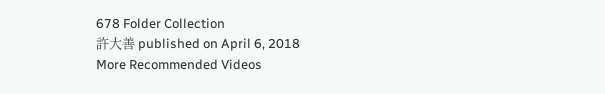678 Folder Collection
許大善 published on April 6, 2018
More Recommended Videos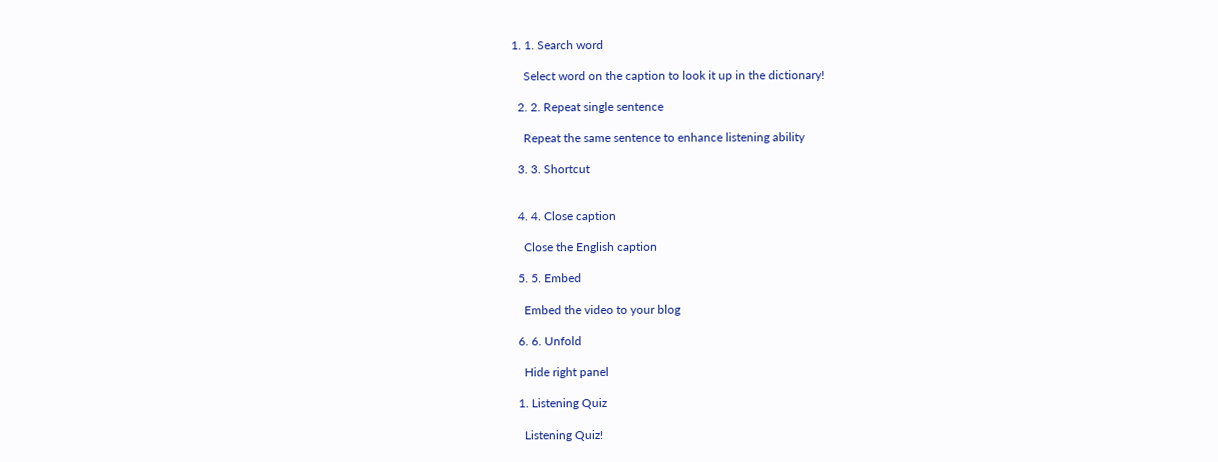1. 1. Search word

    Select word on the caption to look it up in the dictionary!

  2. 2. Repeat single sentence

    Repeat the same sentence to enhance listening ability

  3. 3. Shortcut


  4. 4. Close caption

    Close the English caption

  5. 5. Embed

    Embed the video to your blog

  6. 6. Unfold

    Hide right panel

  1. Listening Quiz

    Listening Quiz!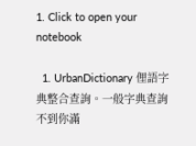1. Click to open your notebook

  1. UrbanDictionary 俚語字典整合查詢。一般字典查詢不到你滿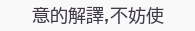意的解譯,不妨使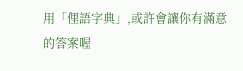用「俚語字典」,或許會讓你有滿意的答案喔